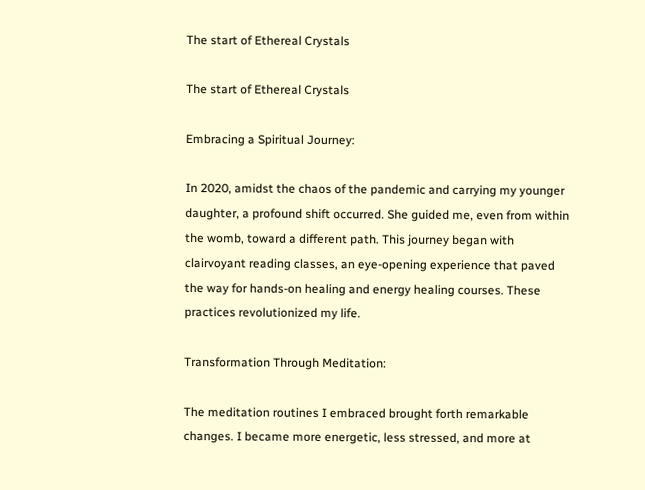The start of Ethereal Crystals

The start of Ethereal Crystals

Embracing a Spiritual Journey:

In 2020, amidst the chaos of the pandemic and carrying my younger daughter, a profound shift occurred. She guided me, even from within the womb, toward a different path. This journey began with clairvoyant reading classes, an eye-opening experience that paved the way for hands-on healing and energy healing courses. These practices revolutionized my life.

Transformation Through Meditation:

The meditation routines I embraced brought forth remarkable changes. I became more energetic, less stressed, and more at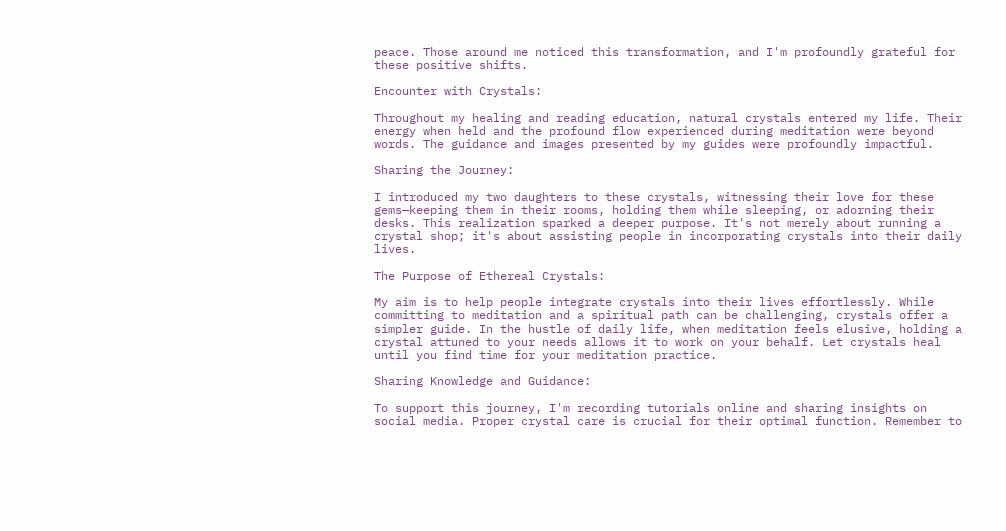peace. Those around me noticed this transformation, and I'm profoundly grateful for these positive shifts.

Encounter with Crystals:

Throughout my healing and reading education, natural crystals entered my life. Their energy when held and the profound flow experienced during meditation were beyond words. The guidance and images presented by my guides were profoundly impactful.

Sharing the Journey:

I introduced my two daughters to these crystals, witnessing their love for these gems—keeping them in their rooms, holding them while sleeping, or adorning their desks. This realization sparked a deeper purpose. It's not merely about running a crystal shop; it's about assisting people in incorporating crystals into their daily lives.

The Purpose of Ethereal Crystals:

My aim is to help people integrate crystals into their lives effortlessly. While committing to meditation and a spiritual path can be challenging, crystals offer a simpler guide. In the hustle of daily life, when meditation feels elusive, holding a crystal attuned to your needs allows it to work on your behalf. Let crystals heal until you find time for your meditation practice.

Sharing Knowledge and Guidance:

To support this journey, I'm recording tutorials online and sharing insights on social media. Proper crystal care is crucial for their optimal function. Remember to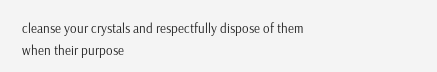cleanse your crystals and respectfully dispose of them when their purpose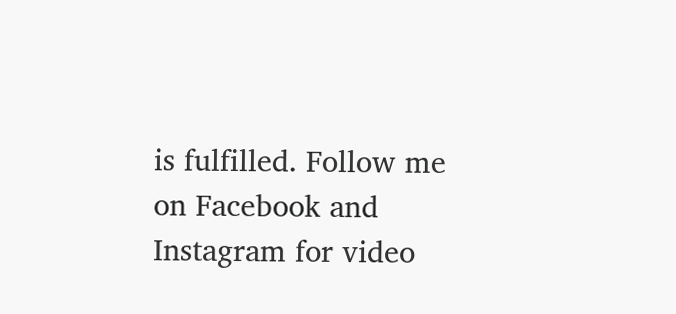is fulfilled. Follow me on Facebook and Instagram for video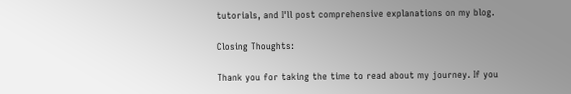tutorials, and I'll post comprehensive explanations on my blog.

Closing Thoughts:

Thank you for taking the time to read about my journey. If you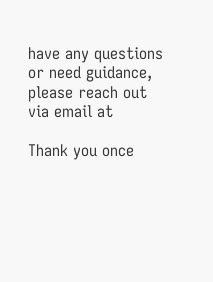have any questions or need guidance, please reach out via email at

Thank you once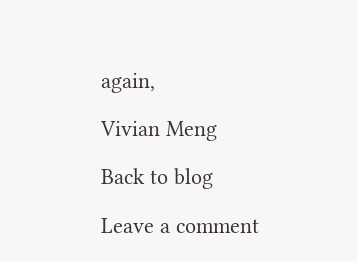again,

Vivian Meng

Back to blog

Leave a comment